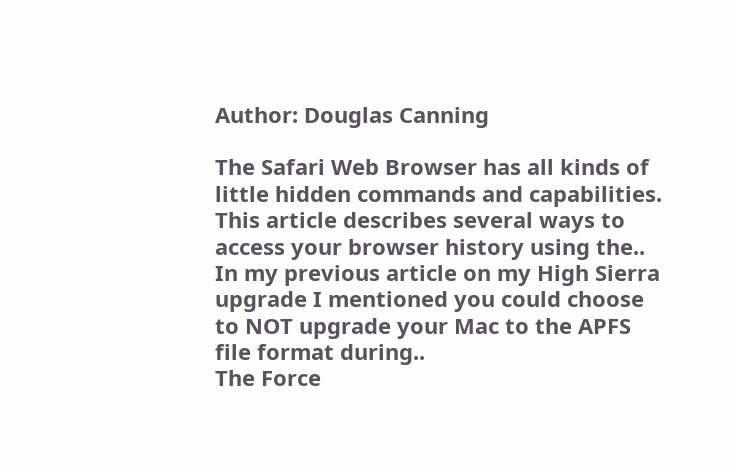Author: Douglas Canning

The Safari Web Browser has all kinds of little hidden commands and capabilities. This article describes several ways to access your browser history using the..
In my previous article on my High Sierra upgrade I mentioned you could choose to NOT upgrade your Mac to the APFS file format during..
The Force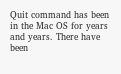Quit command has been in the Mac OS for years and years. There have been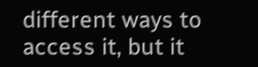different ways to access it, but it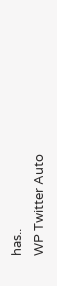has..
WP Twitter Auto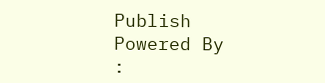Publish Powered By :